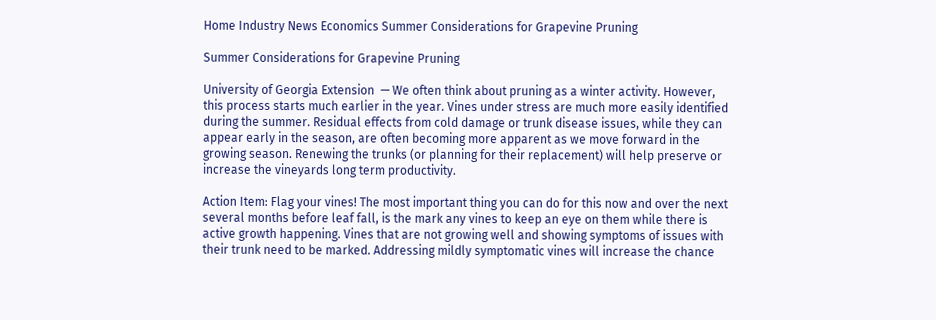Home Industry News Economics Summer Considerations for Grapevine Pruning

Summer Considerations for Grapevine Pruning

University of Georgia Extension  — We often think about pruning as a winter activity. However, this process starts much earlier in the year. Vines under stress are much more easily identified during the summer. Residual effects from cold damage or trunk disease issues, while they can appear early in the season, are often becoming more apparent as we move forward in the growing season. Renewing the trunks (or planning for their replacement) will help preserve or increase the vineyards long term productivity.

Action Item: Flag your vines! The most important thing you can do for this now and over the next several months before leaf fall, is the mark any vines to keep an eye on them while there is active growth happening. Vines that are not growing well and showing symptoms of issues with their trunk need to be marked. Addressing mildly symptomatic vines will increase the chance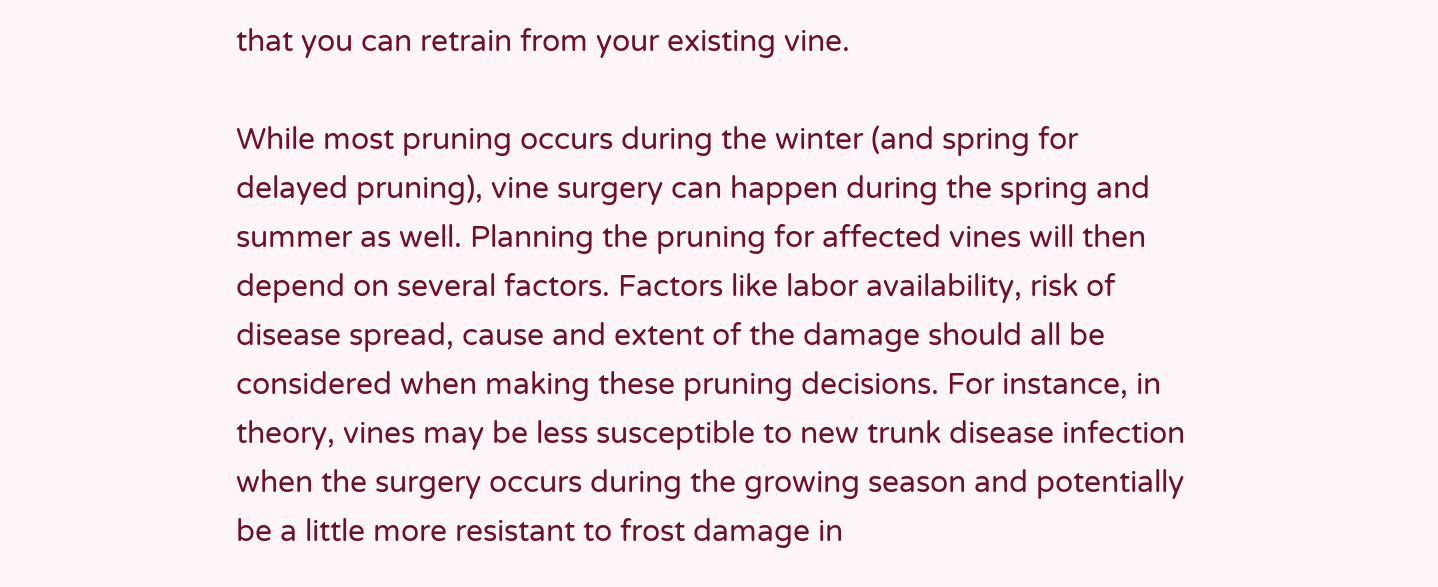that you can retrain from your existing vine.

While most pruning occurs during the winter (and spring for delayed pruning), vine surgery can happen during the spring and summer as well. Planning the pruning for affected vines will then depend on several factors. Factors like labor availability, risk of disease spread, cause and extent of the damage should all be considered when making these pruning decisions. For instance, in theory, vines may be less susceptible to new trunk disease infection when the surgery occurs during the growing season and potentially be a little more resistant to frost damage in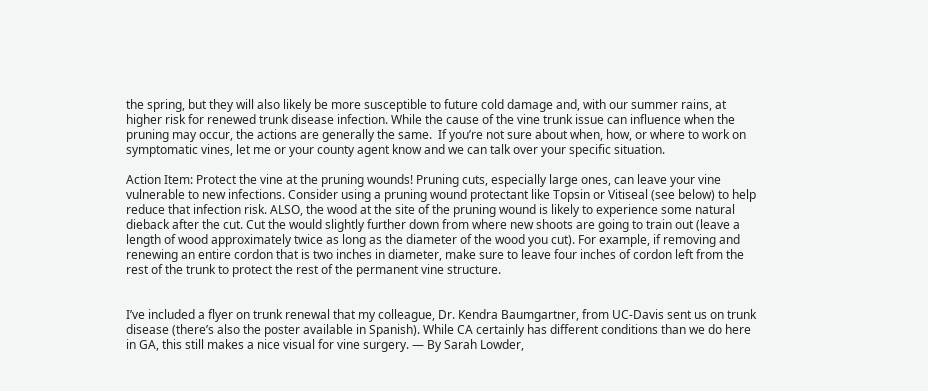the spring, but they will also likely be more susceptible to future cold damage and, with our summer rains, at higher risk for renewed trunk disease infection. While the cause of the vine trunk issue can influence when the pruning may occur, the actions are generally the same.  If you’re not sure about when, how, or where to work on symptomatic vines, let me or your county agent know and we can talk over your specific situation.

Action Item: Protect the vine at the pruning wounds! Pruning cuts, especially large ones, can leave your vine vulnerable to new infections. Consider using a pruning wound protectant like Topsin or Vitiseal (see below) to help reduce that infection risk. ALSO, the wood at the site of the pruning wound is likely to experience some natural dieback after the cut. Cut the would slightly further down from where new shoots are going to train out (leave a length of wood approximately twice as long as the diameter of the wood you cut). For example, if removing and renewing an entire cordon that is two inches in diameter, make sure to leave four inches of cordon left from the rest of the trunk to protect the rest of the permanent vine structure.


I’ve included a flyer on trunk renewal that my colleague, Dr. Kendra Baumgartner, from UC-Davis sent us on trunk disease (there’s also the poster available in Spanish). While CA certainly has different conditions than we do here in GA, this still makes a nice visual for vine surgery. — By Sarah Lowder,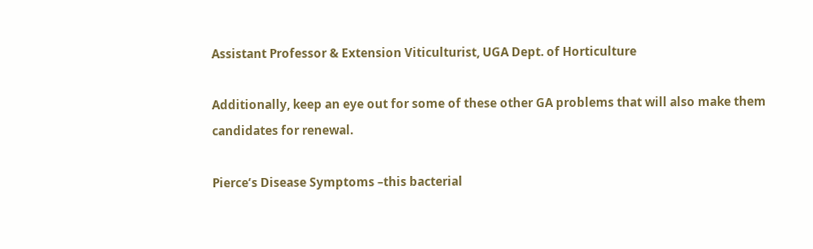Assistant Professor & Extension Viticulturist, UGA Dept. of Horticulture

Additionally, keep an eye out for some of these other GA problems that will also make them candidates for renewal.

Pierce’s Disease Symptoms –this bacterial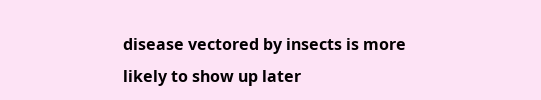disease vectored by insects is more likely to show up later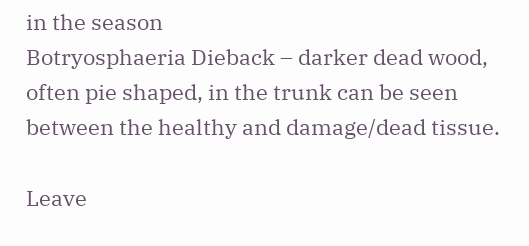in the season
Botryosphaeria Dieback – darker dead wood, often pie shaped, in the trunk can be seen between the healthy and damage/dead tissue.

Leave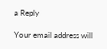a Reply

Your email address will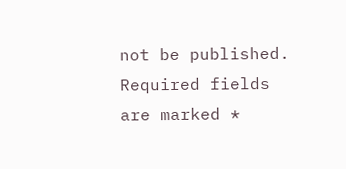not be published. Required fields are marked *